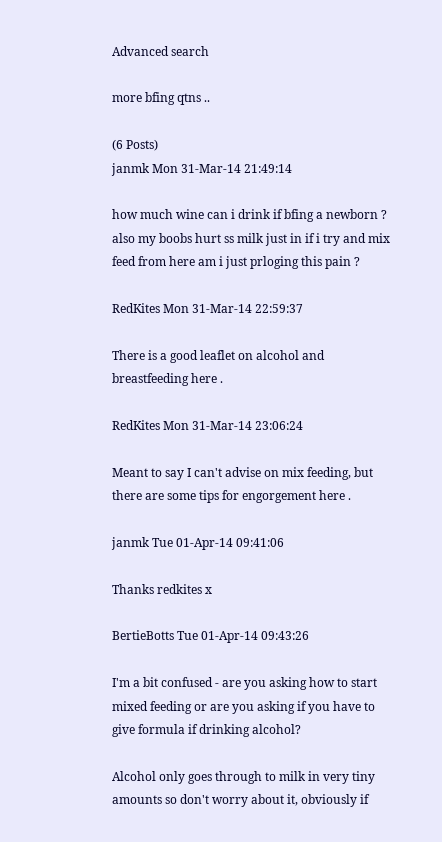Advanced search

more bfing qtns ..

(6 Posts)
janmk Mon 31-Mar-14 21:49:14

how much wine can i drink if bfing a newborn ? also my boobs hurt ss milk just in if i try and mix feed from here am i just prloging this pain ?

RedKites Mon 31-Mar-14 22:59:37

There is a good leaflet on alcohol and breastfeeding here .

RedKites Mon 31-Mar-14 23:06:24

Meant to say I can't advise on mix feeding, but there are some tips for engorgement here .

janmk Tue 01-Apr-14 09:41:06

Thanks redkites x

BertieBotts Tue 01-Apr-14 09:43:26

I'm a bit confused - are you asking how to start mixed feeding or are you asking if you have to give formula if drinking alcohol?

Alcohol only goes through to milk in very tiny amounts so don't worry about it, obviously if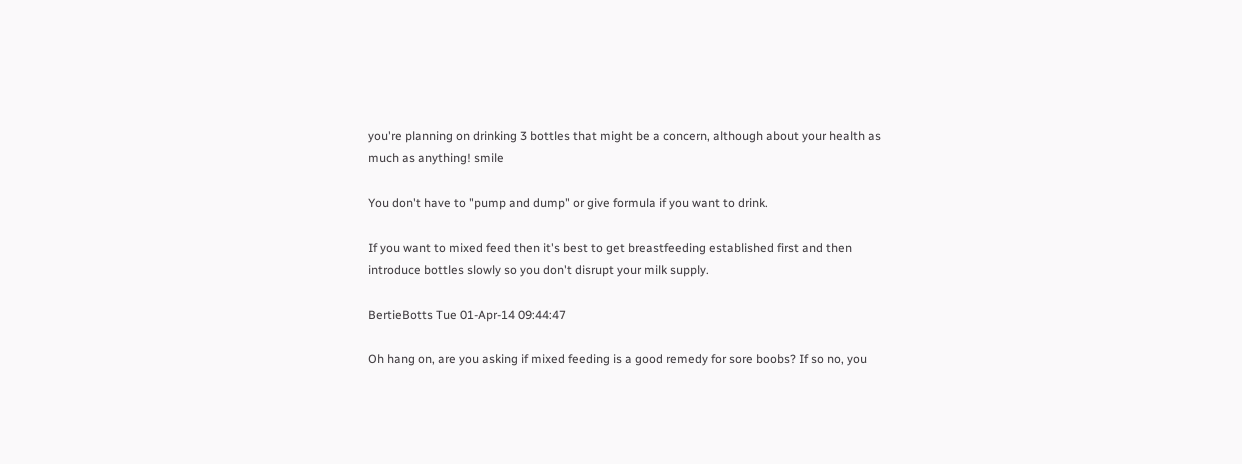you're planning on drinking 3 bottles that might be a concern, although about your health as much as anything! smile

You don't have to "pump and dump" or give formula if you want to drink.

If you want to mixed feed then it's best to get breastfeeding established first and then introduce bottles slowly so you don't disrupt your milk supply.

BertieBotts Tue 01-Apr-14 09:44:47

Oh hang on, are you asking if mixed feeding is a good remedy for sore boobs? If so no, you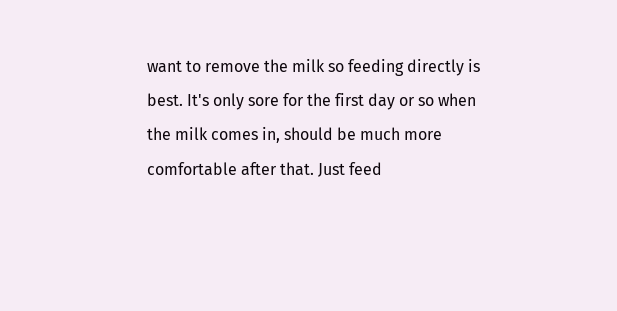want to remove the milk so feeding directly is best. It's only sore for the first day or so when the milk comes in, should be much more comfortable after that. Just feed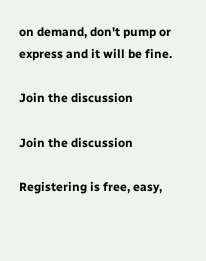on demand, don't pump or express and it will be fine.

Join the discussion

Join the discussion

Registering is free, easy,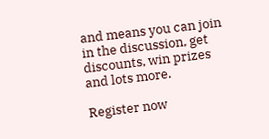and means you can join in the discussion, get discounts, win prizes and lots more.

Register now